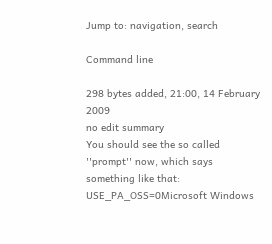Jump to: navigation, search

Command line

298 bytes added, 21:00, 14 February 2009
no edit summary
You should see the so called ''prompt'' now, which says something like that:
USE_PA_OSS=0Microsoft Windows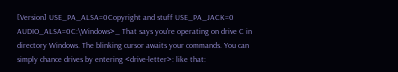[Version] USE_PA_ALSA=0Copyright and stuff USE_PA_JACK=0 AUDIO_ALSA=0C:\Windows>_ That says you're operating on drive C in directory Windows. The blinking cursor awaits your commands. You can simply chance drives by entering <drive-letter>: like that: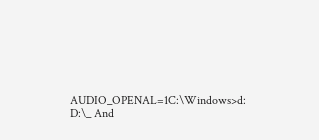AUDIO_OPENAL=1C:\Windows>d: D:\_ And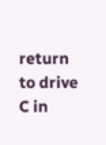return to drive C in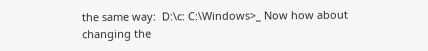the same way:  D:\c: C:\Windows>_ Now how about changing the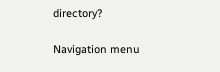directory?

Navigation menu